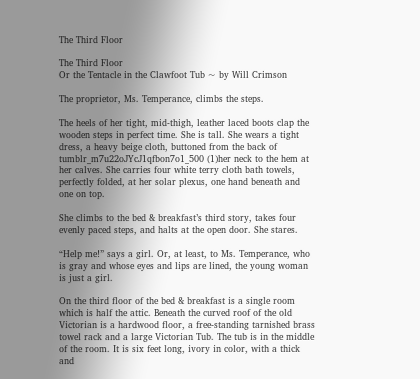The Third Floor

The Third Floor
Or the Tentacle in the Clawfoot Tub ~ by Will Crimson

The proprietor, Ms. Temperance, climbs the steps.

The heels of her tight, mid-thigh, leather laced boots clap the wooden steps in perfect time. She is tall. She wears a tight dress, a heavy beige cloth, buttoned from the back of tumblr_m7u22oJYcJ1qfbon7o1_500 (1)her neck to the hem at her calves. She carries four white terry cloth bath towels, perfectly folded, at her solar plexus, one hand beneath and one on top.

She climbs to the bed & breakfast’s third story, takes four evenly paced steps, and halts at the open door. She stares.

“Help me!” says a girl. Or, at least, to Ms. Temperance, who is gray and whose eyes and lips are lined, the young woman is just a girl.

On the third floor of the bed & breakfast is a single room which is half the attic. Beneath the curved roof of the old Victorian is a hardwood floor, a free-standing tarnished brass towel rack and a large Victorian Tub. The tub is in the middle of the room. It is six feet long, ivory in color, with a thick and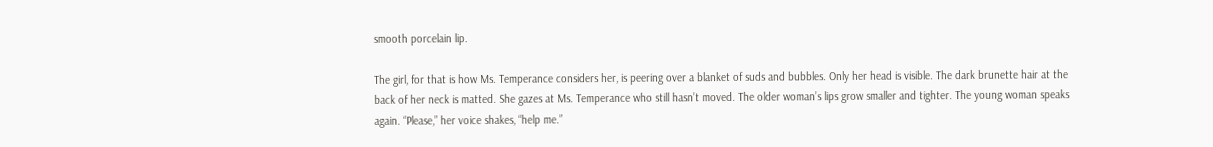smooth porcelain lip.

The girl, for that is how Ms. Temperance considers her, is peering over a blanket of suds and bubbles. Only her head is visible. The dark brunette hair at the back of her neck is matted. She gazes at Ms. Temperance who still hasn’t moved. The older woman’s lips grow smaller and tighter. The young woman speaks again. “Please,” her voice shakes, “help me.”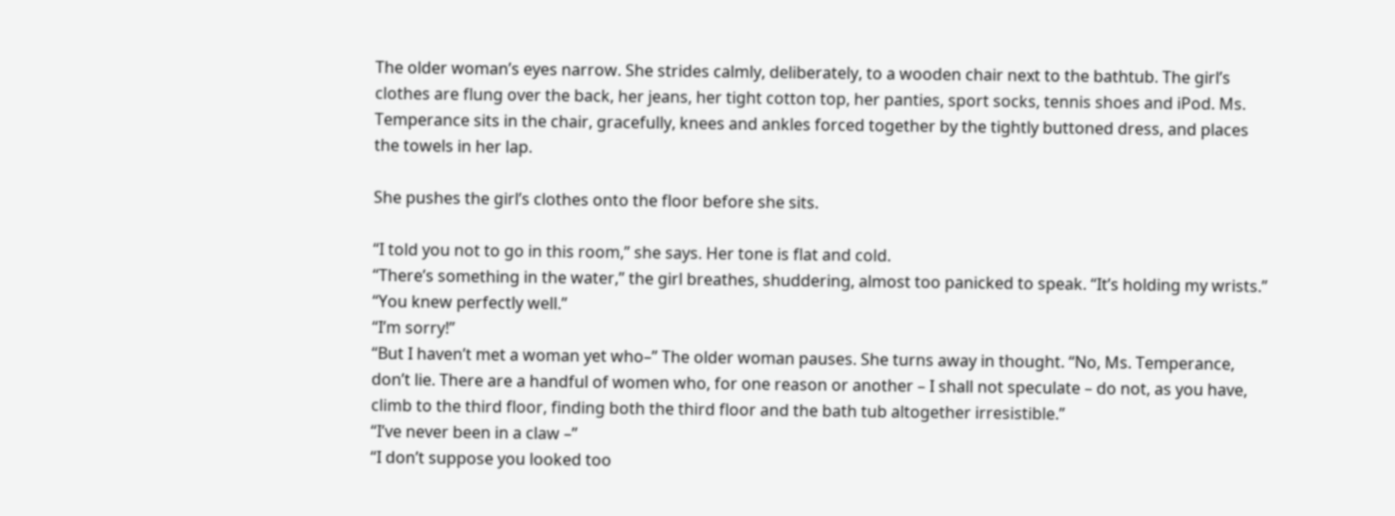The older woman’s eyes narrow. She strides calmly, deliberately, to a wooden chair next to the bathtub. The girl’s clothes are flung over the back, her jeans, her tight cotton top, her panties, sport socks, tennis shoes and iPod. Ms. Temperance sits in the chair, gracefully, knees and ankles forced together by the tightly buttoned dress, and places the towels in her lap.

She pushes the girl’s clothes onto the floor before she sits.

“I told you not to go in this room,” she says. Her tone is flat and cold.
“There’s something in the water,” the girl breathes, shuddering, almost too panicked to speak. “It’s holding my wrists.”
“You knew perfectly well.”
“I’m sorry!”
“But I haven’t met a woman yet who–” The older woman pauses. She turns away in thought. “No, Ms. Temperance, don’t lie. There are a handful of women who, for one reason or another – I shall not speculate – do not, as you have, climb to the third floor, finding both the third floor and the bath tub altogether irresistible.”
“I’ve never been in a claw –”
“I don’t suppose you looked too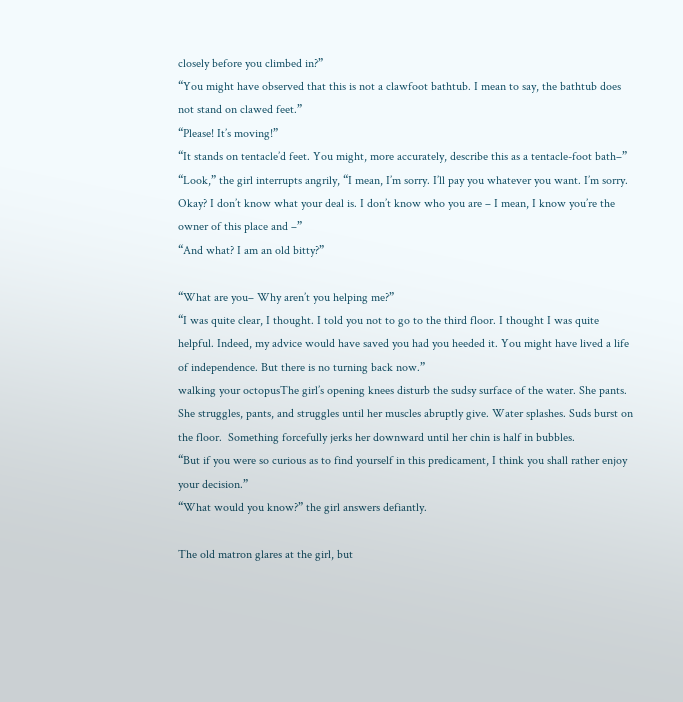closely before you climbed in?”
“You might have observed that this is not a clawfoot bathtub. I mean to say, the bathtub does not stand on clawed feet.”
“Please! It’s moving!”
“It stands on tentacle’d feet. You might, more accurately, describe this as a tentacle-foot bath–”
“Look,” the girl interrupts angrily, “I mean, I’m sorry. I’ll pay you whatever you want. I’m sorry. Okay? I don’t know what your deal is. I don’t know who you are – I mean, I know you’re the owner of this place and –”
“And what? I am an old bitty?”

“What are you– Why aren’t you helping me?”
“I was quite clear, I thought. I told you not to go to the third floor. I thought I was quite helpful. Indeed, my advice would have saved you had you heeded it. You might have lived a life of independence. But there is no turning back now.”
walking your octopusThe girl’s opening knees disturb the sudsy surface of the water. She pants. She struggles, pants, and struggles until her muscles abruptly give. Water splashes. Suds burst on the floor.  Something forcefully jerks her downward until her chin is half in bubbles.
“But if you were so curious as to find yourself in this predicament, I think you shall rather enjoy your decision.”
“What would you know?” the girl answers defiantly.

The old matron glares at the girl, but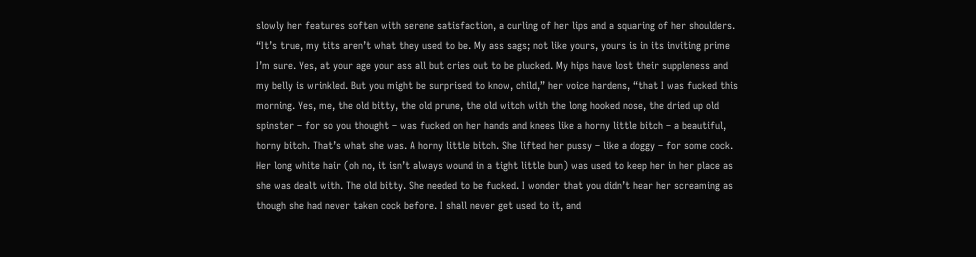slowly her features soften with serene satisfaction, a curling of her lips and a squaring of her shoulders. “It’s true, my tits aren’t what they used to be. My ass sags; not like yours, yours is in its inviting prime I’m sure. Yes, at your age your ass all but cries out to be plucked. My hips have lost their suppleness and my belly is wrinkled. But you might be surprised to know, child,” her voice hardens, “that I was fucked this morning. Yes, me, the old bitty, the old prune, the old witch with the long hooked nose, the dried up old spinster – for so you thought – was fucked on her hands and knees like a horny little bitch – a beautiful, horny bitch. That’s what she was. A horny little bitch. She lifted her pussy – like a doggy – for some cock. Her long white hair (oh no, it isn’t always wound in a tight little bun) was used to keep her in her place as she was dealt with. The old bitty. She needed to be fucked. I wonder that you didn’t hear her screaming as though she had never taken cock before. I shall never get used to it, and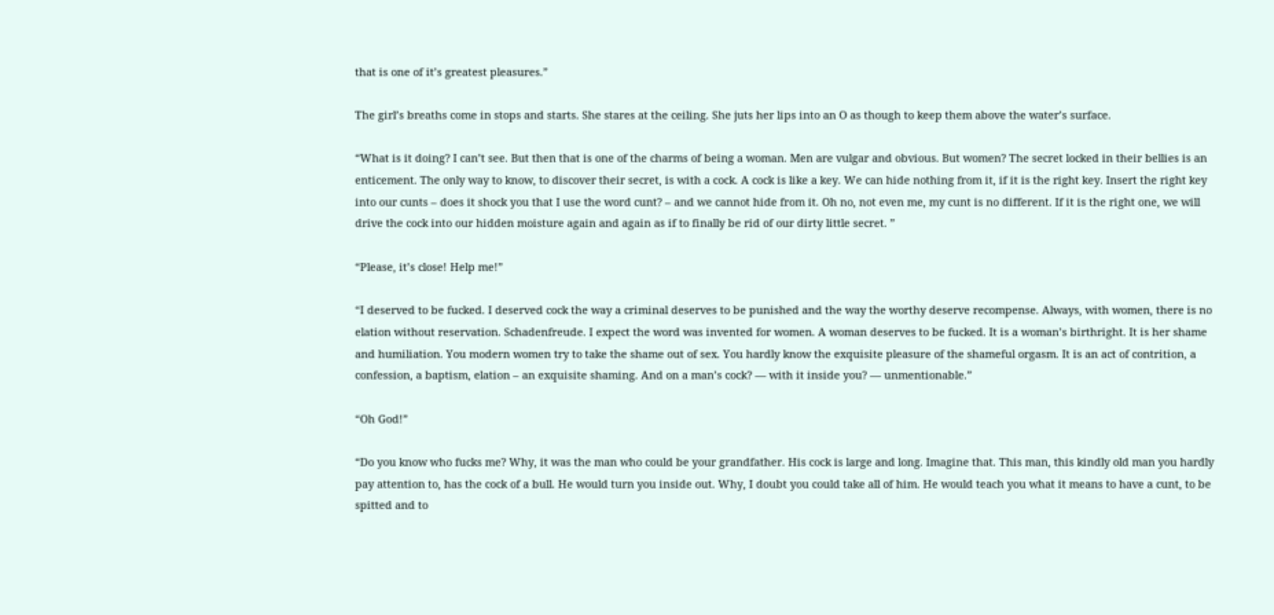that is one of it’s greatest pleasures.”

The girl’s breaths come in stops and starts. She stares at the ceiling. She juts her lips into an O as though to keep them above the water’s surface.

“What is it doing? I can’t see. But then that is one of the charms of being a woman. Men are vulgar and obvious. But women? The secret locked in their bellies is an enticement. The only way to know, to discover their secret, is with a cock. A cock is like a key. We can hide nothing from it, if it is the right key. Insert the right key into our cunts – does it shock you that I use the word cunt? – and we cannot hide from it. Oh no, not even me, my cunt is no different. If it is the right one, we will drive the cock into our hidden moisture again and again as if to finally be rid of our dirty little secret. ”

“Please, it’s close! Help me!”

“I deserved to be fucked. I deserved cock the way a criminal deserves to be punished and the way the worthy deserve recompense. Always, with women, there is no elation without reservation. Schadenfreude. I expect the word was invented for women. A woman deserves to be fucked. It is a woman’s birthright. It is her shame and humiliation. You modern women try to take the shame out of sex. You hardly know the exquisite pleasure of the shameful orgasm. It is an act of contrition, a confession, a baptism, elation – an exquisite shaming. And on a man’s cock? — with it inside you? — unmentionable.”

“Oh God!”

“Do you know who fucks me? Why, it was the man who could be your grandfather. His cock is large and long. Imagine that. This man, this kindly old man you hardly pay attention to, has the cock of a bull. He would turn you inside out. Why, I doubt you could take all of him. He would teach you what it means to have a cunt, to be spitted and to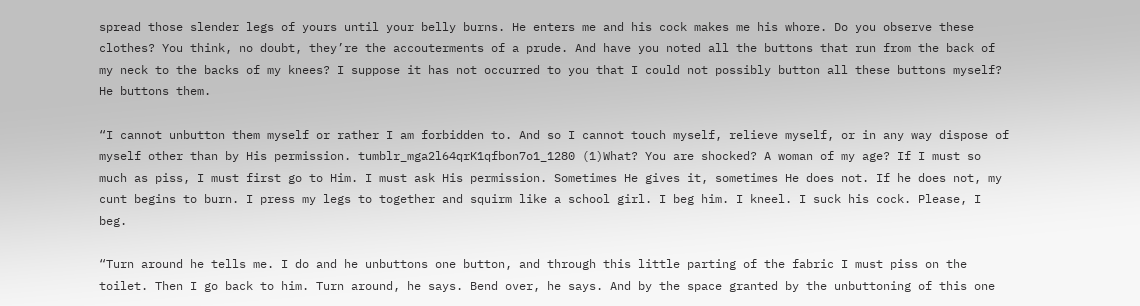spread those slender legs of yours until your belly burns. He enters me and his cock makes me his whore. Do you observe these clothes? You think, no doubt, they’re the accouterments of a prude. And have you noted all the buttons that run from the back of my neck to the backs of my knees? I suppose it has not occurred to you that I could not possibly button all these buttons myself? He buttons them.

“I cannot unbutton them myself or rather I am forbidden to. And so I cannot touch myself, relieve myself, or in any way dispose of myself other than by His permission. tumblr_mga2l64qrK1qfbon7o1_1280 (1)What? You are shocked? A woman of my age? If I must so much as piss, I must first go to Him. I must ask His permission. Sometimes He gives it, sometimes He does not. If he does not, my cunt begins to burn. I press my legs to together and squirm like a school girl. I beg him. I kneel. I suck his cock. Please, I beg.

“Turn around he tells me. I do and he unbuttons one button, and through this little parting of the fabric I must piss on the toilet. Then I go back to him. Turn around, he says. Bend over, he says. And by the space granted by the unbuttoning of this one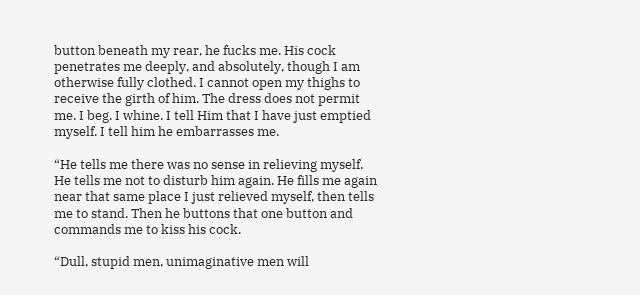button beneath my rear, he fucks me. His cock penetrates me deeply, and absolutely, though I am otherwise fully clothed. I cannot open my thighs to receive the girth of him. The dress does not permit me. I beg. I whine. I tell Him that I have just emptied myself. I tell him he embarrasses me.

“He tells me there was no sense in relieving myself. He tells me not to disturb him again. He fills me again near that same place I just relieved myself, then tells me to stand. Then he buttons that one button and commands me to kiss his cock.

“Dull, stupid men, unimaginative men will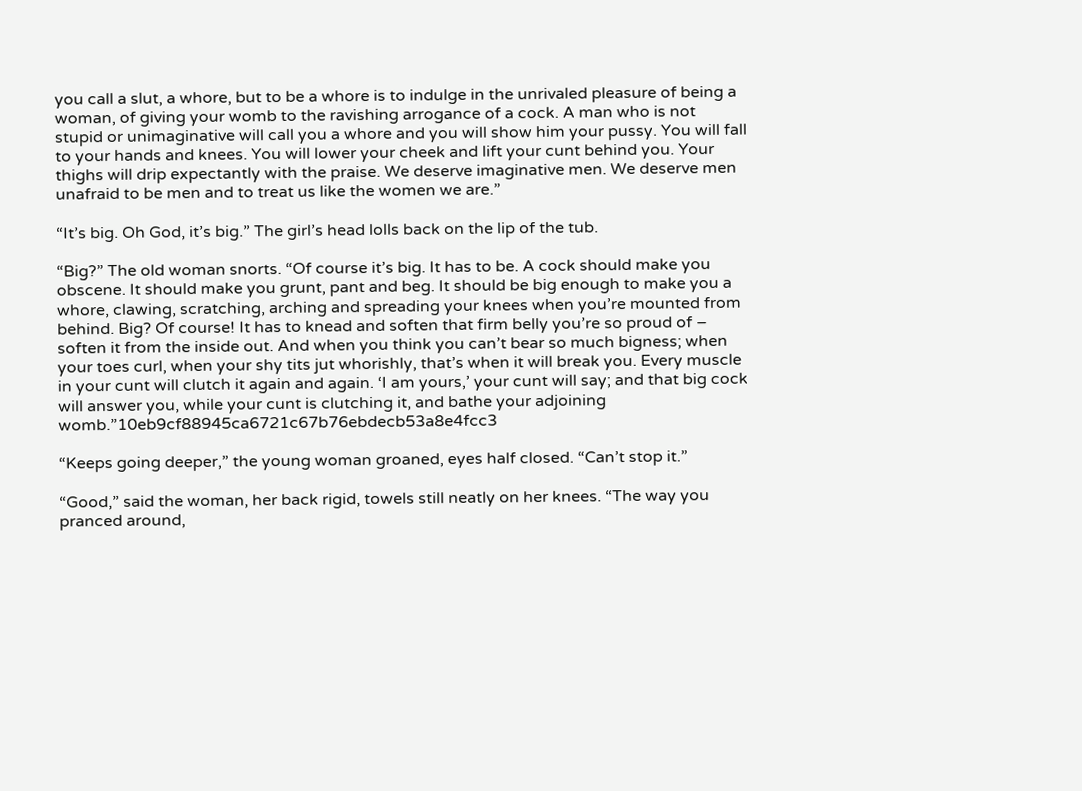you call a slut, a whore, but to be a whore is to indulge in the unrivaled pleasure of being a woman, of giving your womb to the ravishing arrogance of a cock. A man who is not stupid or unimaginative will call you a whore and you will show him your pussy. You will fall to your hands and knees. You will lower your cheek and lift your cunt behind you. Your thighs will drip expectantly with the praise. We deserve imaginative men. We deserve men unafraid to be men and to treat us like the women we are.”

“It’s big. Oh God, it’s big.” The girl’s head lolls back on the lip of the tub.

“Big?” The old woman snorts. “Of course it’s big. It has to be. A cock should make you obscene. It should make you grunt, pant and beg. It should be big enough to make you a whore, clawing, scratching, arching and spreading your knees when you’re mounted from behind. Big? Of course! It has to knead and soften that firm belly you’re so proud of – soften it from the inside out. And when you think you can’t bear so much bigness; when your toes curl, when your shy tits jut whorishly, that’s when it will break you. Every muscle in your cunt will clutch it again and again. ‘I am yours,’ your cunt will say; and that big cock will answer you, while your cunt is clutching it, and bathe your adjoining womb.”10eb9cf88945ca6721c67b76ebdecb53a8e4fcc3

“Keeps going deeper,” the young woman groaned, eyes half closed. “Can’t stop it.”

“Good,” said the woman, her back rigid, towels still neatly on her knees. “The way you pranced around,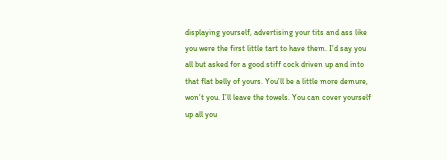displaying yourself, advertising your tits and ass like you were the first little tart to have them. I’d say you all but asked for a good stiff cock driven up and into that flat belly of yours. You’ll be a little more demure, won’t you. I’ll leave the towels. You can cover yourself up all you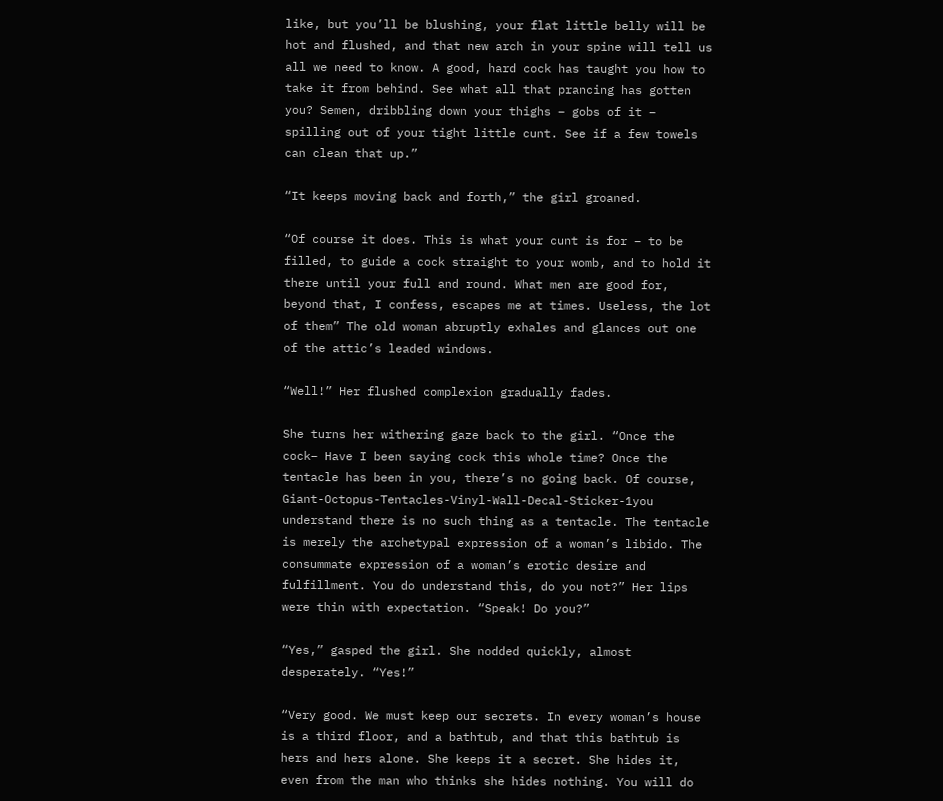like, but you’ll be blushing, your flat little belly will be hot and flushed, and that new arch in your spine will tell us all we need to know. A good, hard cock has taught you how to take it from behind. See what all that prancing has gotten you? Semen, dribbling down your thighs – gobs of it – spilling out of your tight little cunt. See if a few towels can clean that up.”

“It keeps moving back and forth,” the girl groaned.

“Of course it does. This is what your cunt is for – to be filled, to guide a cock straight to your womb, and to hold it there until your full and round. What men are good for, beyond that, I confess, escapes me at times. Useless, the lot of them” The old woman abruptly exhales and glances out one of the attic’s leaded windows.

“Well!” Her flushed complexion gradually fades.

She turns her withering gaze back to the girl. “Once the cock– Have I been saying cock this whole time? Once the tentacle has been in you, there’s no going back. Of course, Giant-Octopus-Tentacles-Vinyl-Wall-Decal-Sticker-1you understand there is no such thing as a tentacle. The tentacle is merely the archetypal expression of a woman’s libido. The consummate expression of a woman’s erotic desire and fulfillment. You do understand this, do you not?” Her lips were thin with expectation. “Speak! Do you?”

“Yes,” gasped the girl. She nodded quickly, almost desperately. “Yes!”

“Very good. We must keep our secrets. In every woman’s house is a third floor, and a bathtub, and that this bathtub is hers and hers alone. She keeps it a secret. She hides it, even from the man who thinks she hides nothing. You will do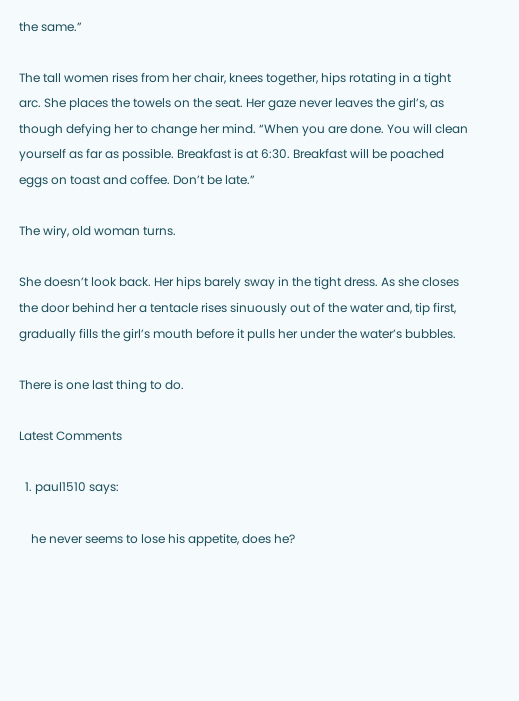the same.”

The tall women rises from her chair, knees together, hips rotating in a tight arc. She places the towels on the seat. Her gaze never leaves the girl’s, as though defying her to change her mind. “When you are done. You will clean yourself as far as possible. Breakfast is at 6:30. Breakfast will be poached eggs on toast and coffee. Don’t be late.”

The wiry, old woman turns.

She doesn’t look back. Her hips barely sway in the tight dress. As she closes the door behind her a tentacle rises sinuously out of the water and, tip first, gradually fills the girl’s mouth before it pulls her under the water’s bubbles.

There is one last thing to do.

Latest Comments

  1. paul1510 says:

    he never seems to lose his appetite, does he?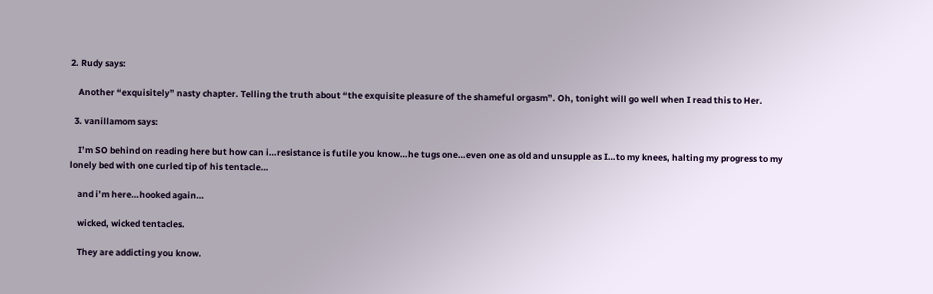2. Rudy says:

    Another “exquisitely” nasty chapter. Telling the truth about “the exquisite pleasure of the shameful orgasm”. Oh, tonight will go well when I read this to Her.

  3. vanillamom says:

    I’m SO behind on reading here but how can i…resistance is futile you know…he tugs one…even one as old and unsupple as I…to my knees, halting my progress to my lonely bed with one curled tip of his tentacle…

    and i’m here…hooked again…

    wicked, wicked tentacles.

    They are addicting you know.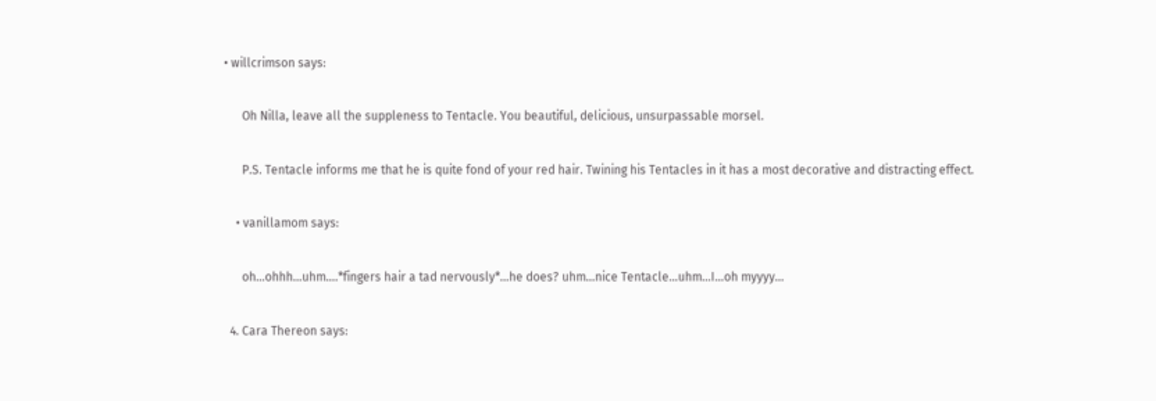• willcrimson says:

      Oh Nilla, leave all the suppleness to Tentacle. You beautiful, delicious, unsurpassable morsel.

      P.S. Tentacle informs me that he is quite fond of your red hair. Twining his Tentacles in it has a most decorative and distracting effect.

    • vanillamom says:

      oh…ohhh…uhm….*fingers hair a tad nervously*…he does? uhm…nice Tentacle…uhm…I…oh myyyy…

  4. Cara Thereon says: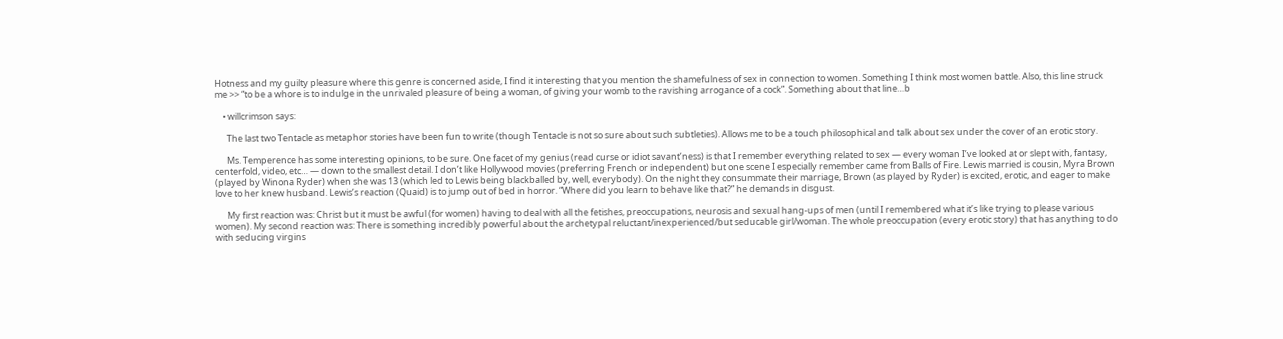Hotness and my guilty pleasure where this genre is concerned aside, I find it interesting that you mention the shamefulness of sex in connection to women. Something I think most women battle. Also, this line struck me >> “to be a whore is to indulge in the unrivaled pleasure of being a woman, of giving your womb to the ravishing arrogance of a cock”. Something about that line…b

    • willcrimson says:

      The last two Tentacle as metaphor stories have been fun to write (though Tentacle is not so sure about such subtleties). Allows me to be a touch philosophical and talk about sex under the cover of an erotic story.

      Ms. Temperence has some interesting opinions, to be sure. One facet of my genius (read curse or idiot savant’ness) is that I remember everything related to sex — every woman I’ve looked at or slept with, fantasy, centerfold, video, etc… — down to the smallest detail. I don’t like Hollywood movies (preferring French or independent) but one scene I especially remember came from Balls of Fire. Lewis married is cousin, Myra Brown (played by Winona Ryder) when she was 13 (which led to Lewis being blackballed by, well, everybody). On the night they consummate their marriage, Brown (as played by Ryder) is excited, erotic, and eager to make love to her knew husband. Lewis’s reaction (Quaid) is to jump out of bed in horror. “Where did you learn to behave like that?” he demands in disgust.

      My first reaction was: Christ but it must be awful (for women) having to deal with all the fetishes, preoccupations, neurosis and sexual hang-ups of men (until I remembered what it’s like trying to please various women). My second reaction was: There is something incredibly powerful about the archetypal reluctant/inexperienced/but seducable girl/woman. The whole preoccupation (every erotic story) that has anything to do with seducing virgins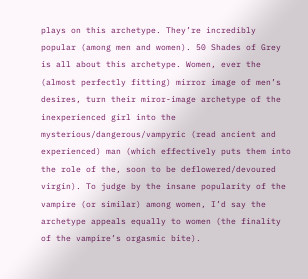plays on this archetype. They’re incredibly popular (among men and women). 50 Shades of Grey is all about this archetype. Women, ever the (almost perfectly fitting) mirror image of men’s desires, turn their miror-image archetype of the inexperienced girl into the mysterious/dangerous/vampyric (read ancient and experienced) man (which effectively puts them into the role of the, soon to be deflowered/devoured virgin). To judge by the insane popularity of the vampire (or similar) among women, I’d say the archetype appeals equally to women (the finality of the vampire’s orgasmic bite).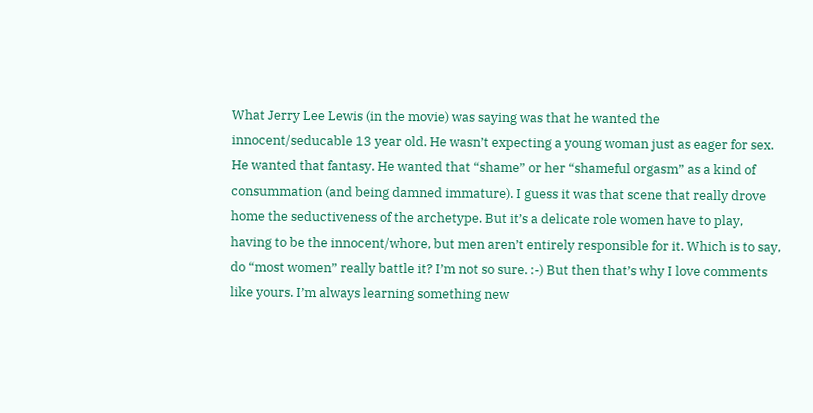What Jerry Lee Lewis (in the movie) was saying was that he wanted the innocent/seducable 13 year old. He wasn’t expecting a young woman just as eager for sex. He wanted that fantasy. He wanted that “shame” or her “shameful orgasm” as a kind of consummation (and being damned immature). I guess it was that scene that really drove home the seductiveness of the archetype. But it’s a delicate role women have to play, having to be the innocent/whore, but men aren’t entirely responsible for it. Which is to say, do “most women” really battle it? I’m not so sure. :-) But then that’s why I love comments like yours. I’m always learning something new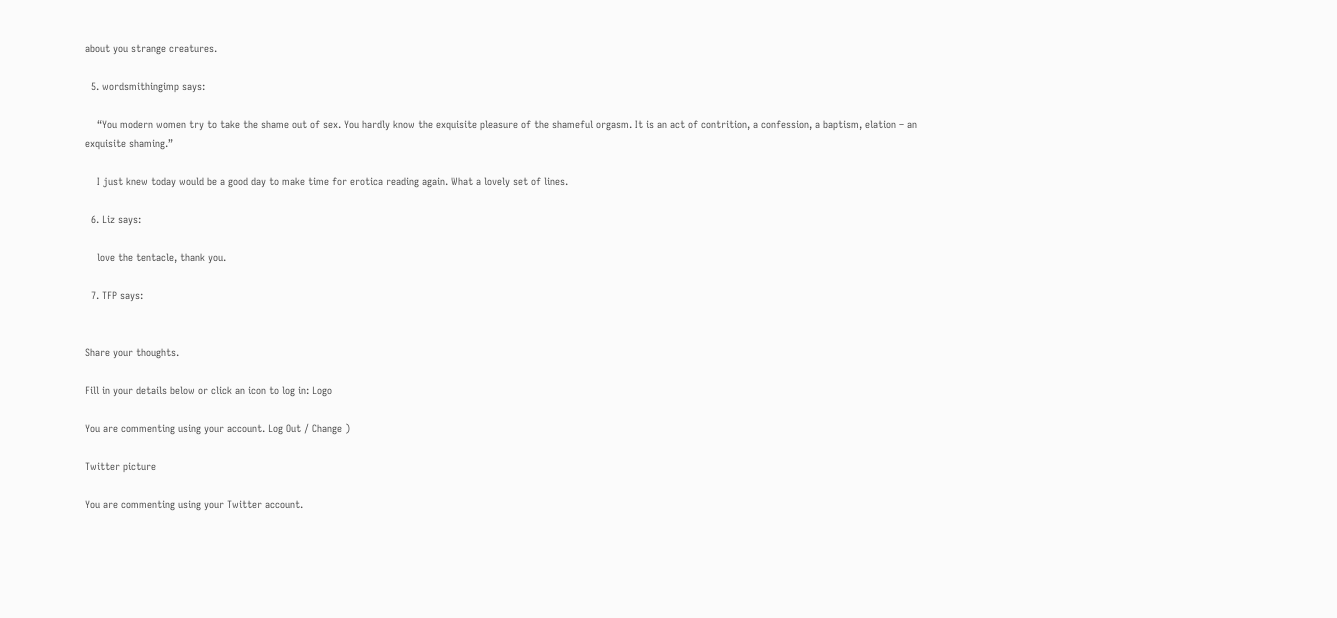about you strange creatures.

  5. wordsmithingimp says:

    “You modern women try to take the shame out of sex. You hardly know the exquisite pleasure of the shameful orgasm. It is an act of contrition, a confession, a baptism, elation – an exquisite shaming.”

    I just knew today would be a good day to make time for erotica reading again. What a lovely set of lines.

  6. Liz says:

    love the tentacle, thank you.

  7. TFP says:


Share your thoughts.

Fill in your details below or click an icon to log in: Logo

You are commenting using your account. Log Out / Change )

Twitter picture

You are commenting using your Twitter account.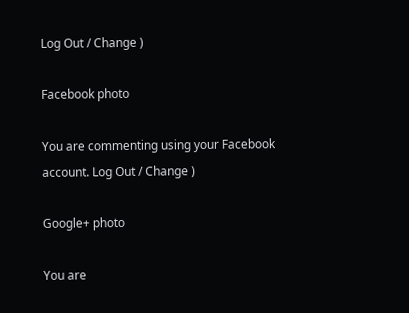Log Out / Change )

Facebook photo

You are commenting using your Facebook account. Log Out / Change )

Google+ photo

You are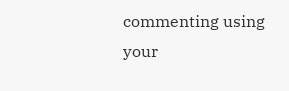commenting using your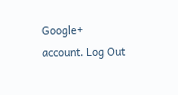Google+ account. Log Out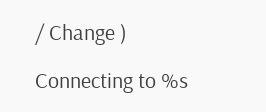/ Change )

Connecting to %s